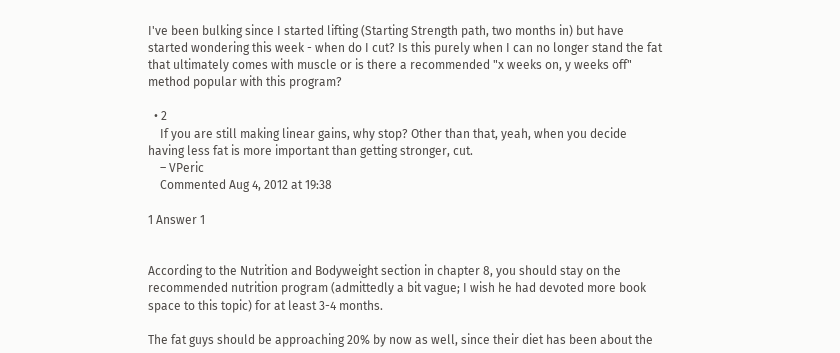I've been bulking since I started lifting (Starting Strength path, two months in) but have started wondering this week - when do I cut? Is this purely when I can no longer stand the fat that ultimately comes with muscle or is there a recommended "x weeks on, y weeks off" method popular with this program?

  • 2
    If you are still making linear gains, why stop? Other than that, yeah, when you decide having less fat is more important than getting stronger, cut.
    – VPeric
    Commented Aug 4, 2012 at 19:38

1 Answer 1


According to the Nutrition and Bodyweight section in chapter 8, you should stay on the recommended nutrition program (admittedly a bit vague; I wish he had devoted more book space to this topic) for at least 3-4 months.

The fat guys should be approaching 20% by now as well, since their diet has been about the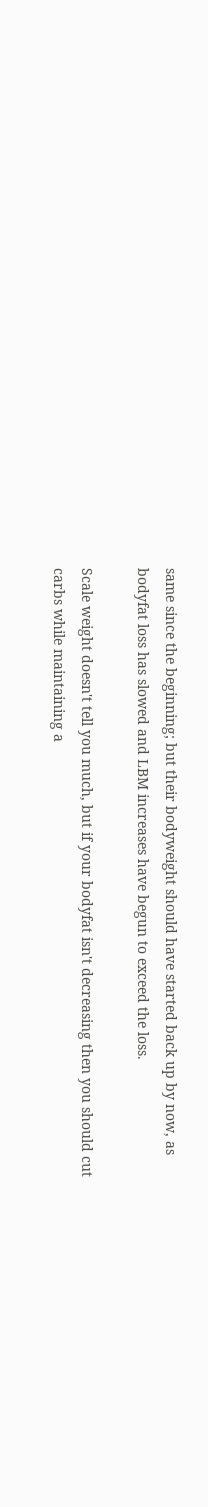same since the beginning; but their bodyweight should have started back up by now, as bodyfat loss has slowed and LBM increases have begun to exceed the loss.

Scale weight doesn't tell you much, but if your bodyfat isn't decreasing then you should cut carbs while maintaining a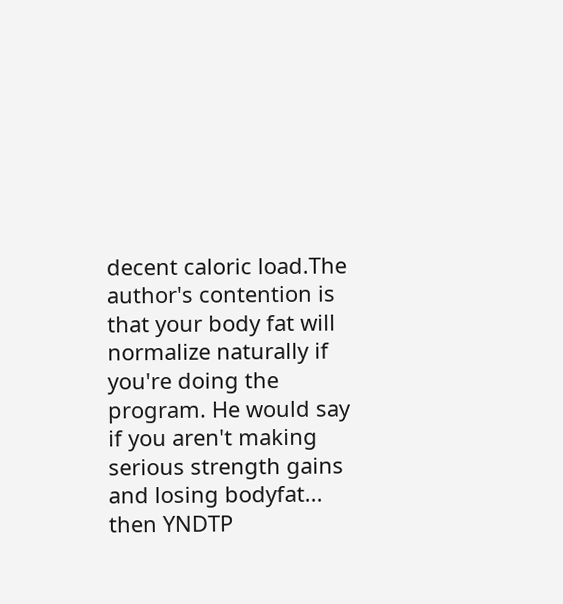decent caloric load.The author's contention is that your body fat will normalize naturally if you're doing the program. He would say if you aren't making serious strength gains and losing bodyfat... then YNDTP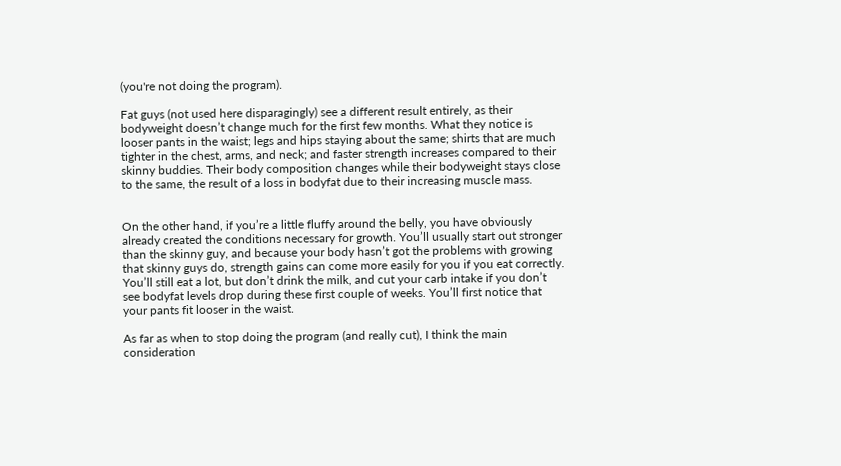(you're not doing the program).

Fat guys (not used here disparagingly) see a different result entirely, as their bodyweight doesn’t change much for the first few months. What they notice is looser pants in the waist; legs and hips staying about the same; shirts that are much tighter in the chest, arms, and neck; and faster strength increases compared to their skinny buddies. Their body composition changes while their bodyweight stays close to the same, the result of a loss in bodyfat due to their increasing muscle mass.


On the other hand, if you’re a little fluffy around the belly, you have obviously already created the conditions necessary for growth. You’ll usually start out stronger than the skinny guy, and because your body hasn’t got the problems with growing that skinny guys do, strength gains can come more easily for you if you eat correctly. You’ll still eat a lot, but don’t drink the milk, and cut your carb intake if you don’t see bodyfat levels drop during these first couple of weeks. You’ll first notice that your pants fit looser in the waist.

As far as when to stop doing the program (and really cut), I think the main consideration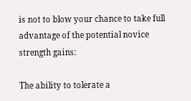is not to blow your chance to take full advantage of the potential novice strength gains:

The ability to tolerate a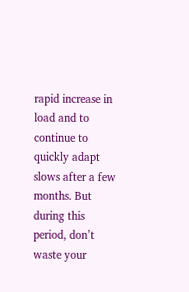rapid increase in load and to continue to quickly adapt slows after a few months. But during this period, don’t waste your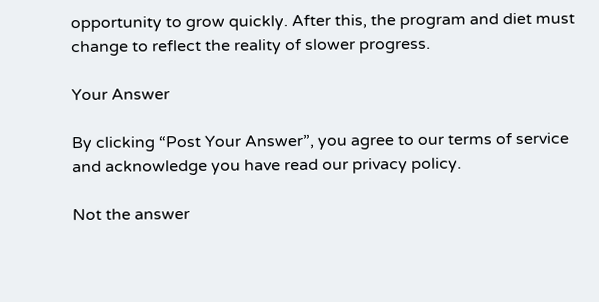opportunity to grow quickly. After this, the program and diet must change to reflect the reality of slower progress.

Your Answer

By clicking “Post Your Answer”, you agree to our terms of service and acknowledge you have read our privacy policy.

Not the answer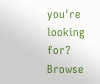you're looking for? Browse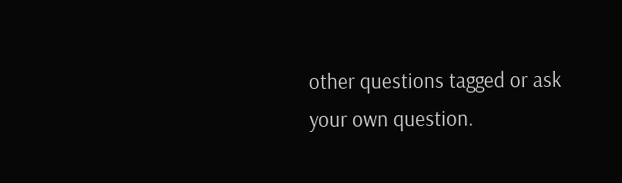other questions tagged or ask your own question.